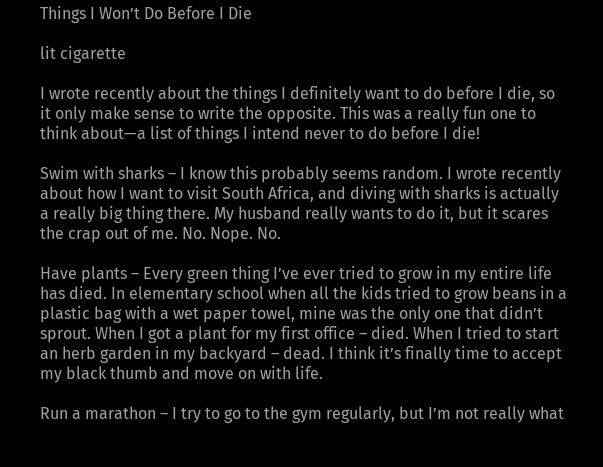Things I Won’t Do Before I Die

lit cigarette

I wrote recently about the things I definitely want to do before I die, so it only make sense to write the opposite. This was a really fun one to think about—a list of things I intend never to do before I die!

Swim with sharks – I know this probably seems random. I wrote recently about how I want to visit South Africa, and diving with sharks is actually a really big thing there. My husband really wants to do it, but it scares the crap out of me. No. Nope. No.

Have plants – Every green thing I’ve ever tried to grow in my entire life has died. In elementary school when all the kids tried to grow beans in a plastic bag with a wet paper towel, mine was the only one that didn’t sprout. When I got a plant for my first office – died. When I tried to start an herb garden in my backyard – dead. I think it’s finally time to accept my black thumb and move on with life.

Run a marathon – I try to go to the gym regularly, but I’m not really what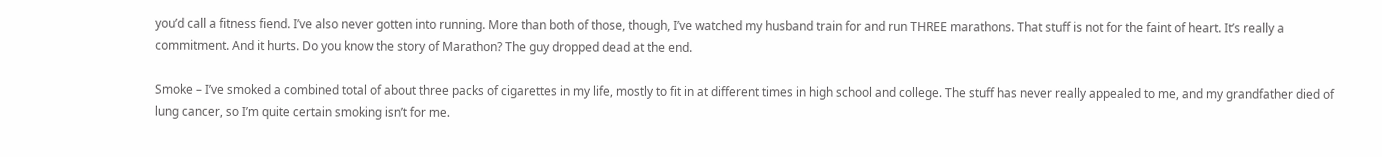you’d call a fitness fiend. I’ve also never gotten into running. More than both of those, though, I’ve watched my husband train for and run THREE marathons. That stuff is not for the faint of heart. It’s really a commitment. And it hurts. Do you know the story of Marathon? The guy dropped dead at the end.

Smoke – I’ve smoked a combined total of about three packs of cigarettes in my life, mostly to fit in at different times in high school and college. The stuff has never really appealed to me, and my grandfather died of lung cancer, so I’m quite certain smoking isn’t for me.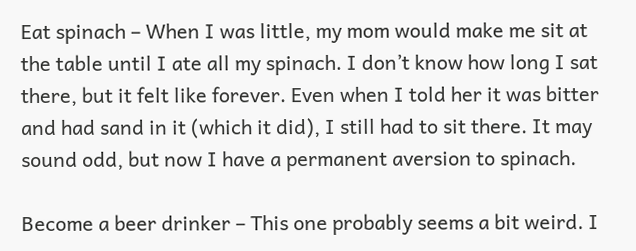Eat spinach – When I was little, my mom would make me sit at the table until I ate all my spinach. I don’t know how long I sat there, but it felt like forever. Even when I told her it was bitter and had sand in it (which it did), I still had to sit there. It may sound odd, but now I have a permanent aversion to spinach.

Become a beer drinker – This one probably seems a bit weird. I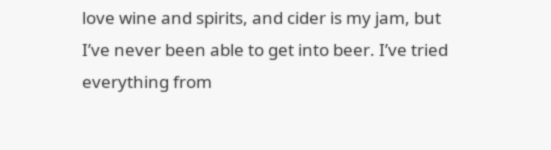love wine and spirits, and cider is my jam, but I’ve never been able to get into beer. I’ve tried everything from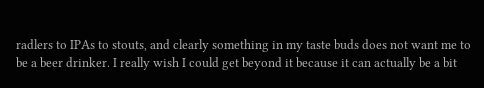radlers to IPAs to stouts, and clearly something in my taste buds does not want me to be a beer drinker. I really wish I could get beyond it because it can actually be a bit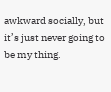awkward socially, but it’s just never going to be my thing.